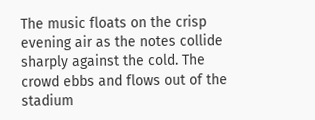The music floats on the crisp evening air as the notes collide sharply against the cold. The crowd ebbs and flows out of the stadium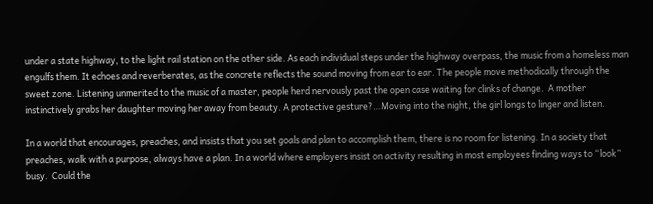under a state highway, to the light rail station on the other side. As each individual steps under the highway overpass, the music from a homeless man engulfs them. It echoes and reverberates, as the concrete reflects the sound moving from ear to ear. The people move methodically through the sweet zone. Listening unmerited to the music of a master, people herd nervously past the open case waiting for clinks of change.  A mother instinctively grabs her daughter moving her away from beauty. A protective gesture?…Moving into the night, the girl longs to linger and listen.

In a world that encourages, preaches, and insists that you set goals and plan to accomplish them, there is no room for listening. In a society that preaches, walk with a purpose, always have a plan. In a world where employers insist on activity resulting in most employees finding ways to “look” busy.  Could the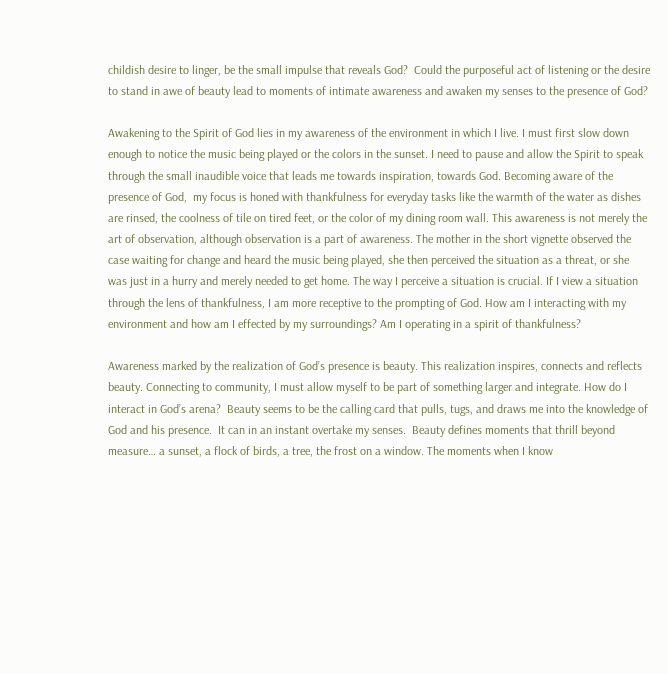childish desire to linger, be the small impulse that reveals God?  Could the purposeful act of listening or the desire to stand in awe of beauty lead to moments of intimate awareness and awaken my senses to the presence of God?

Awakening to the Spirit of God lies in my awareness of the environment in which I live. I must first slow down enough to notice the music being played or the colors in the sunset. I need to pause and allow the Spirit to speak through the small inaudible voice that leads me towards inspiration, towards God. Becoming aware of the presence of God,  my focus is honed with thankfulness for everyday tasks like the warmth of the water as dishes are rinsed, the coolness of tile on tired feet, or the color of my dining room wall. This awareness is not merely the art of observation, although observation is a part of awareness. The mother in the short vignette observed the case waiting for change and heard the music being played, she then perceived the situation as a threat, or she was just in a hurry and merely needed to get home. The way I perceive a situation is crucial. If I view a situation through the lens of thankfulness, I am more receptive to the prompting of God. How am I interacting with my environment and how am I effected by my surroundings? Am I operating in a spirit of thankfulness?

Awareness marked by the realization of God’s presence is beauty. This realization inspires, connects and reflects beauty. Connecting to community, I must allow myself to be part of something larger and integrate. How do I interact in God’s arena?  Beauty seems to be the calling card that pulls, tugs, and draws me into the knowledge of God and his presence.  It can in an instant overtake my senses.  Beauty defines moments that thrill beyond measure… a sunset, a flock of birds, a tree, the frost on a window. The moments when I know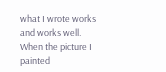what I wrote works and works well. When the picture I painted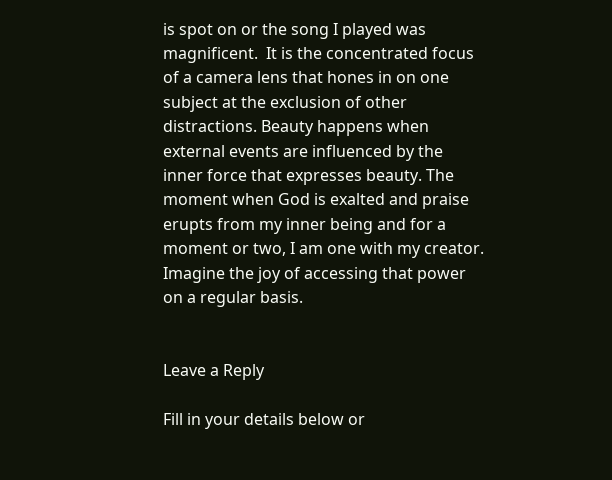is spot on or the song I played was magnificent.  It is the concentrated focus of a camera lens that hones in on one subject at the exclusion of other distractions. Beauty happens when external events are influenced by the inner force that expresses beauty. The moment when God is exalted and praise erupts from my inner being and for a moment or two, I am one with my creator.  Imagine the joy of accessing that power on a regular basis.


Leave a Reply

Fill in your details below or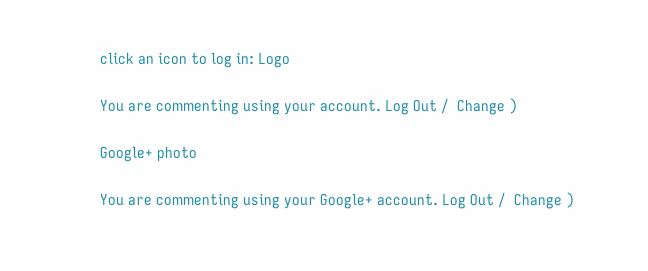click an icon to log in: Logo

You are commenting using your account. Log Out /  Change )

Google+ photo

You are commenting using your Google+ account. Log Out /  Change )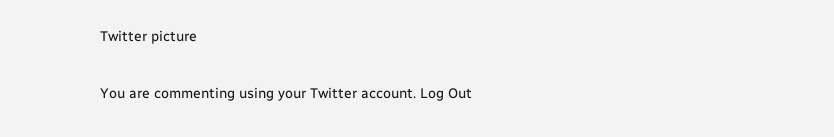Twitter picture

You are commenting using your Twitter account. Log Out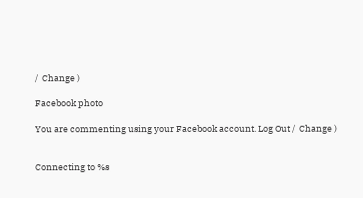/  Change )

Facebook photo

You are commenting using your Facebook account. Log Out /  Change )


Connecting to %s